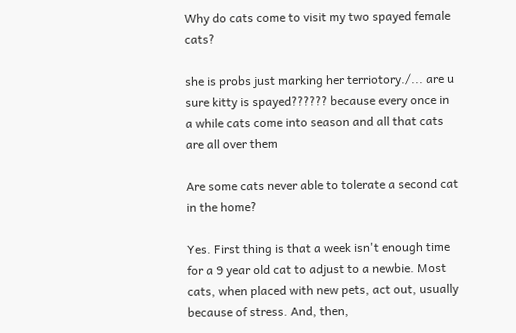Why do cats come to visit my two spayed female cats?

she is probs just marking her terriotory./... are u sure kitty is spayed?????? because every once in a while cats come into season and all that cats are all over them

Are some cats never able to tolerate a second cat in the home?

Yes. First thing is that a week isn't enough time for a 9 year old cat to adjust to a newbie. Most cats, when placed with new pets, act out, usually because of stress. And, then,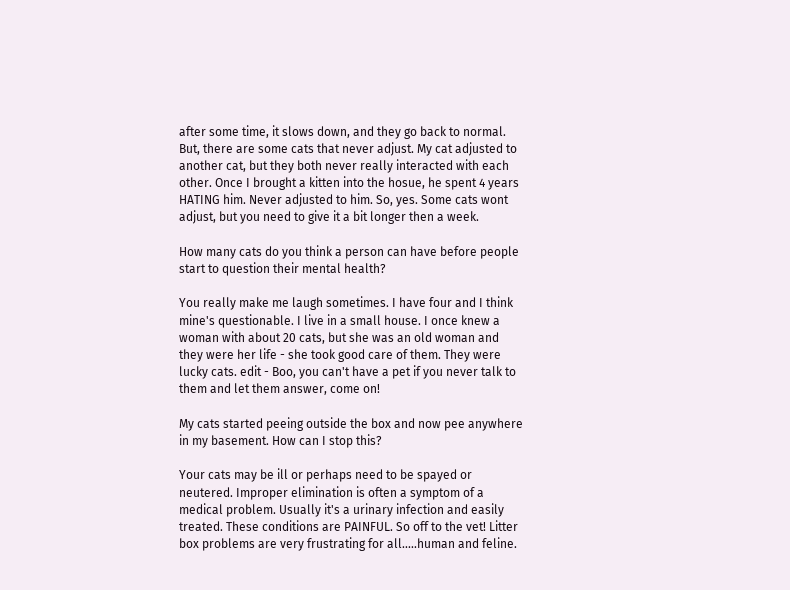after some time, it slows down, and they go back to normal. But, there are some cats that never adjust. My cat adjusted to another cat, but they both never really interacted with each other. Once I brought a kitten into the hosue, he spent 4 years HATING him. Never adjusted to him. So, yes. Some cats wont adjust, but you need to give it a bit longer then a week.

How many cats do you think a person can have before people start to question their mental health?

You really make me laugh sometimes. I have four and I think mine's questionable. I live in a small house. I once knew a woman with about 20 cats, but she was an old woman and they were her life - she took good care of them. They were lucky cats. edit - Boo, you can't have a pet if you never talk to them and let them answer, come on!

My cats started peeing outside the box and now pee anywhere in my basement. How can I stop this?

Your cats may be ill or perhaps need to be spayed or neutered. Improper elimination is often a symptom of a medical problem. Usually it's a urinary infection and easily treated. These conditions are PAINFUL. So off to the vet! Litter box problems are very frustrating for all.....human and feline.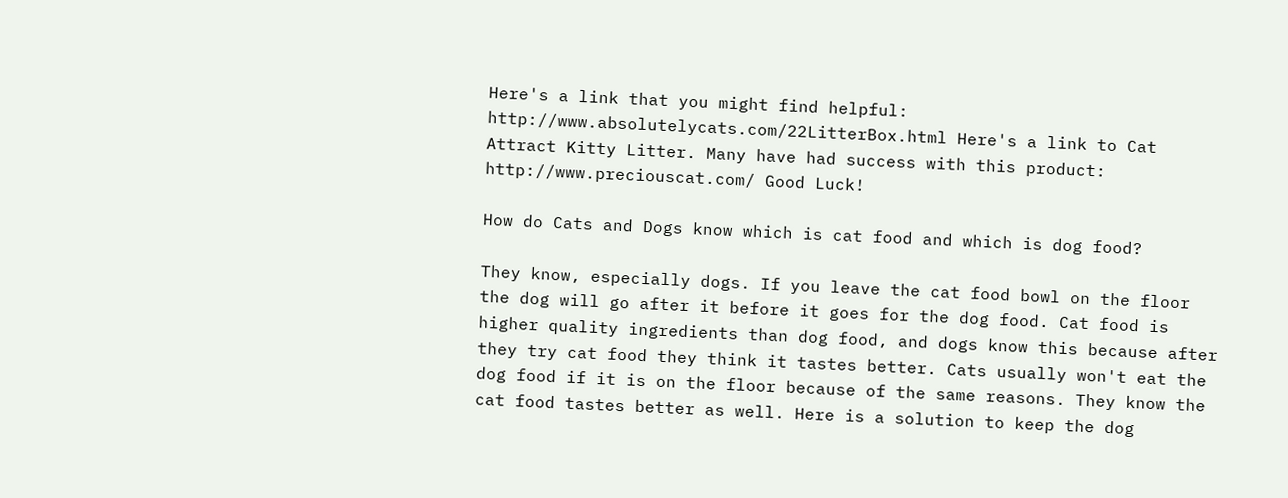Here's a link that you might find helpful: http://www.absolutelycats.com/22LitterBox.html Here's a link to Cat Attract Kitty Litter. Many have had success with this product: http://www.preciouscat.com/ Good Luck!

How do Cats and Dogs know which is cat food and which is dog food?

They know, especially dogs. If you leave the cat food bowl on the floor the dog will go after it before it goes for the dog food. Cat food is higher quality ingredients than dog food, and dogs know this because after they try cat food they think it tastes better. Cats usually won't eat the dog food if it is on the floor because of the same reasons. They know the cat food tastes better as well. Here is a solution to keep the dog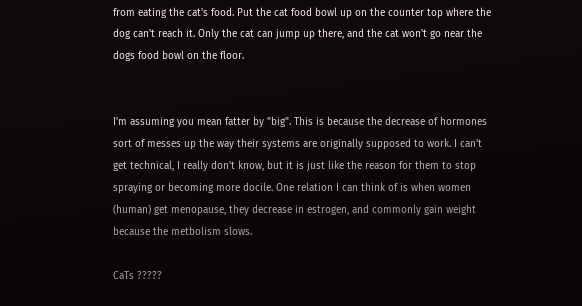from eating the cat's food. Put the cat food bowl up on the counter top where the dog can't reach it. Only the cat can jump up there, and the cat won't go near the dogs food bowl on the floor.


I'm assuming you mean fatter by "big". This is because the decrease of hormones sort of messes up the way their systems are originally supposed to work. I can't get technical, I really don't know, but it is just like the reason for them to stop spraying or becoming more docile. One relation I can think of is when women (human) get menopause, they decrease in estrogen, and commonly gain weight because the metbolism slows.

CaTs ?????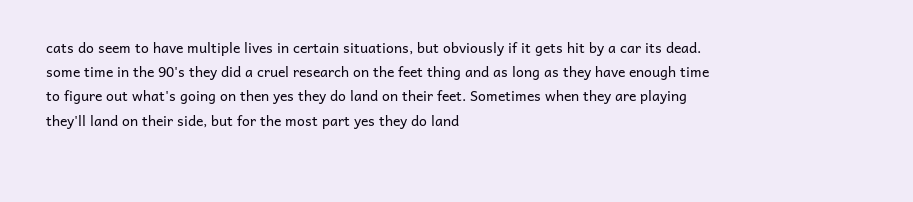cats do seem to have multiple lives in certain situations, but obviously if it gets hit by a car its dead. some time in the 90's they did a cruel research on the feet thing and as long as they have enough time to figure out what's going on then yes they do land on their feet. Sometimes when they are playing they'll land on their side, but for the most part yes they do land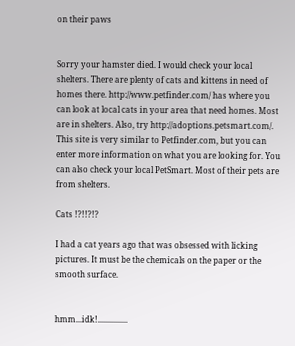on their paws


Sorry your hamster died. I would check your local shelters. There are plenty of cats and kittens in need of homes there. http://www.petfinder.com/ has where you can look at local cats in your area that need homes. Most are in shelters. Also, try http://adoptions.petsmart.com/. This site is very similar to Petfinder.com, but you can enter more information on what you are looking for. You can also check your local PetSmart. Most of their pets are from shelters.

Cats !?!!?!?

I had a cat years ago that was obsessed with licking pictures. It must be the chemicals on the paper or the smooth surface.


hmm...idk!...............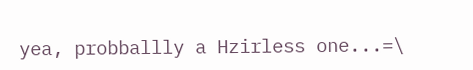yea, probballly a Hzirless one...=\